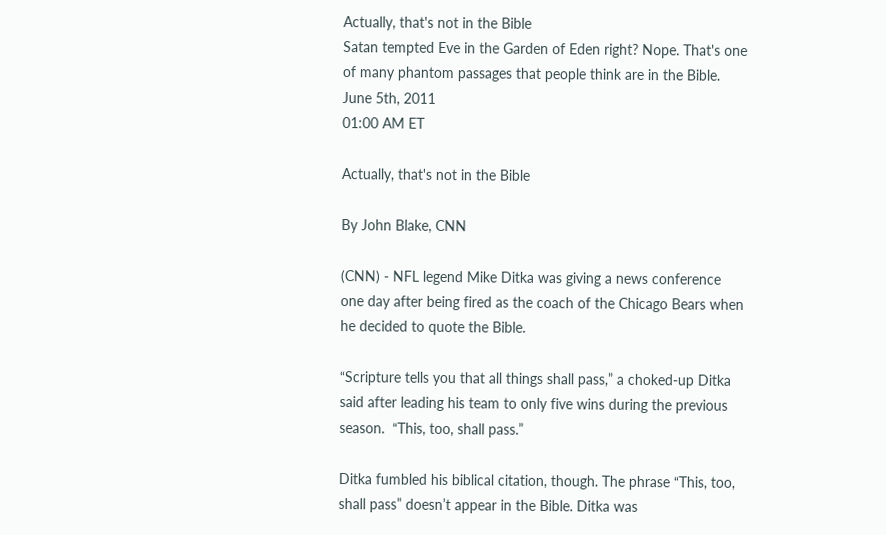Actually, that's not in the Bible
Satan tempted Eve in the Garden of Eden right? Nope. That's one of many phantom passages that people think are in the Bible.
June 5th, 2011
01:00 AM ET

Actually, that's not in the Bible

By John Blake, CNN

(CNN) - NFL legend Mike Ditka was giving a news conference one day after being fired as the coach of the Chicago Bears when he decided to quote the Bible.

“Scripture tells you that all things shall pass,” a choked-up Ditka said after leading his team to only five wins during the previous season.  “This, too, shall pass.”

Ditka fumbled his biblical citation, though. The phrase “This, too, shall pass” doesn’t appear in the Bible. Ditka was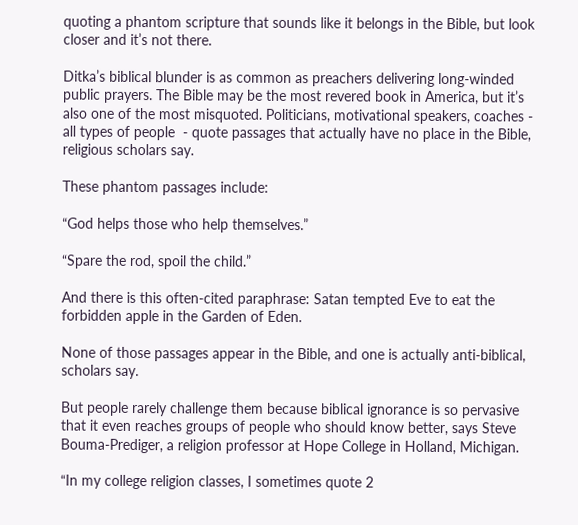quoting a phantom scripture that sounds like it belongs in the Bible, but look closer and it’s not there.

Ditka’s biblical blunder is as common as preachers delivering long-winded public prayers. The Bible may be the most revered book in America, but it’s also one of the most misquoted. Politicians, motivational speakers, coaches - all types of people  - quote passages that actually have no place in the Bible, religious scholars say.

These phantom passages include:

“God helps those who help themselves.”

“Spare the rod, spoil the child.”

And there is this often-cited paraphrase: Satan tempted Eve to eat the forbidden apple in the Garden of Eden.

None of those passages appear in the Bible, and one is actually anti-biblical, scholars say.

But people rarely challenge them because biblical ignorance is so pervasive that it even reaches groups of people who should know better, says Steve Bouma-Prediger, a religion professor at Hope College in Holland, Michigan.

“In my college religion classes, I sometimes quote 2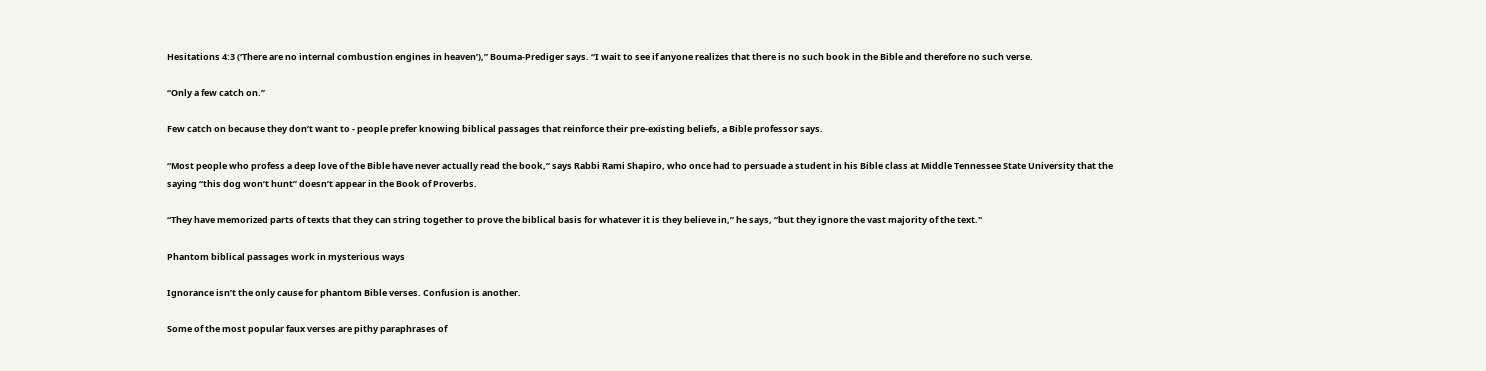Hesitations 4:3 (‘There are no internal combustion engines in heaven’),” Bouma-Prediger says. “I wait to see if anyone realizes that there is no such book in the Bible and therefore no such verse.

“Only a few catch on.”

Few catch on because they don’t want to - people prefer knowing biblical passages that reinforce their pre-existing beliefs, a Bible professor says.

“Most people who profess a deep love of the Bible have never actually read the book,” says Rabbi Rami Shapiro, who once had to persuade a student in his Bible class at Middle Tennessee State University that the saying “this dog won’t hunt” doesn’t appear in the Book of Proverbs.

“They have memorized parts of texts that they can string together to prove the biblical basis for whatever it is they believe in,” he says, “but they ignore the vast majority of the text."

Phantom biblical passages work in mysterious ways

Ignorance isn’t the only cause for phantom Bible verses. Confusion is another.

Some of the most popular faux verses are pithy paraphrases of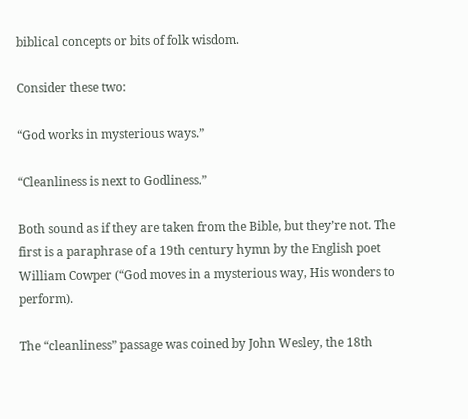biblical concepts or bits of folk wisdom.

Consider these two:

“God works in mysterious ways.”

“Cleanliness is next to Godliness.”

Both sound as if they are taken from the Bible, but they’re not. The first is a paraphrase of a 19th century hymn by the English poet William Cowper (“God moves in a mysterious way, His wonders to perform).

The “cleanliness” passage was coined by John Wesley, the 18th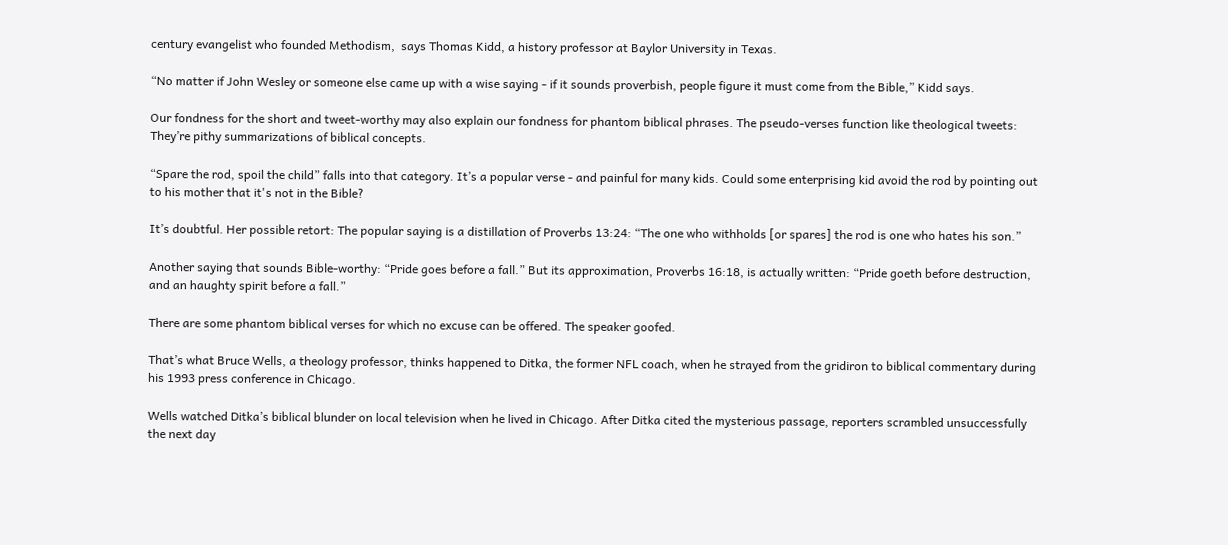century evangelist who founded Methodism,  says Thomas Kidd, a history professor at Baylor University in Texas.

“No matter if John Wesley or someone else came up with a wise saying - if it sounds proverbish, people figure it must come from the Bible,” Kidd says.

Our fondness for the short and tweet-worthy may also explain our fondness for phantom biblical phrases. The pseudo-verses function like theological tweets: They’re pithy summarizations of biblical concepts.

“Spare the rod, spoil the child” falls into that category. It’s a popular verse - and painful for many kids. Could some enterprising kid avoid the rod by pointing out to his mother that it's not in the Bible?

It’s doubtful. Her possible retort: The popular saying is a distillation of Proverbs 13:24: “The one who withholds [or spares] the rod is one who hates his son.”

Another saying that sounds Bible-worthy: “Pride goes before a fall.” But its approximation, Proverbs 16:18, is actually written: “Pride goeth before destruction, and an haughty spirit before a fall.”

There are some phantom biblical verses for which no excuse can be offered. The speaker goofed.

That’s what Bruce Wells, a theology professor, thinks happened to Ditka, the former NFL coach, when he strayed from the gridiron to biblical commentary during his 1993 press conference in Chicago.

Wells watched Ditka’s biblical blunder on local television when he lived in Chicago. After Ditka cited the mysterious passage, reporters scrambled unsuccessfully the next day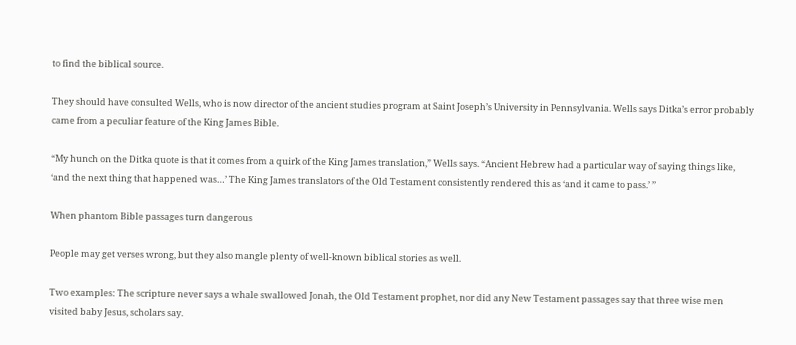to find the biblical source.

They should have consulted Wells, who is now director of the ancient studies program at Saint Joseph’s University in Pennsylvania. Wells says Ditka’s error probably came from a peculiar feature of the King James Bible.

“My hunch on the Ditka quote is that it comes from a quirk of the King James translation,” Wells says. “Ancient Hebrew had a particular way of saying things like, ‘and the next thing that happened was…’ The King James translators of the Old Testament consistently rendered this as ‘and it came to pass.’ ’’

When phantom Bible passages turn dangerous

People may get verses wrong, but they also mangle plenty of well-known biblical stories as well.

Two examples: The scripture never says a whale swallowed Jonah, the Old Testament prophet, nor did any New Testament passages say that three wise men visited baby Jesus, scholars say.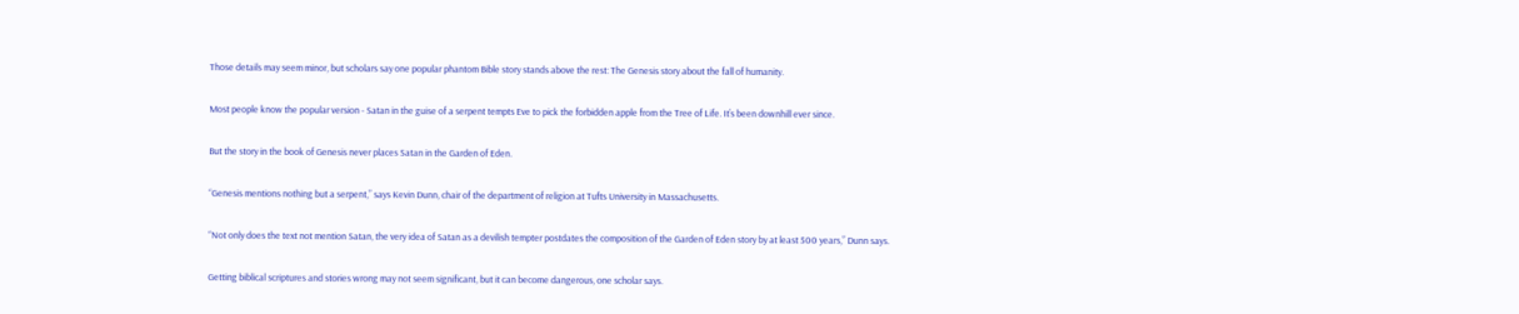Those details may seem minor, but scholars say one popular phantom Bible story stands above the rest: The Genesis story about the fall of humanity.

Most people know the popular version - Satan in the guise of a serpent tempts Eve to pick the forbidden apple from the Tree of Life. It’s been downhill ever since.

But the story in the book of Genesis never places Satan in the Garden of Eden.

“Genesis mentions nothing but a serpent,” says Kevin Dunn, chair of the department of religion at Tufts University in Massachusetts.

“Not only does the text not mention Satan, the very idea of Satan as a devilish tempter postdates the composition of the Garden of Eden story by at least 500 years,” Dunn says.

Getting biblical scriptures and stories wrong may not seem significant, but it can become dangerous, one scholar says.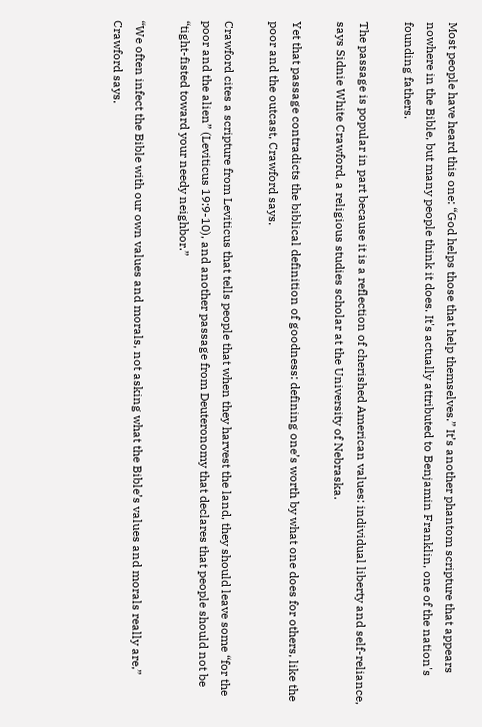Most people have heard this one: “God helps those that help themselves.” It’s another phantom scripture that appears nowhere in the Bible, but many people think it does. It's actually attributed to Benjamin Franklin, one of the nation's founding fathers.

The passage is popular in part because it is a reflection of cherished American values: individual liberty and self-reliance, says Sidnie White Crawford, a religious studies scholar at the University of Nebraska.

Yet that passage contradicts the biblical definition of goodness: defining one’s worth by what one does for others, like the poor and the outcast, Crawford says.

Crawford cites a scripture from Leviticus that tells people that when they harvest the land, they should leave some “for the poor and the alien” (Leviticus 19:9-10), and another passage from Deuteronomy that declares that people should not be “tight-fisted toward your needy neighbor.”

“We often infect the Bible with our own values and morals, not asking what the Bible’s values and morals really are,” Crawford says.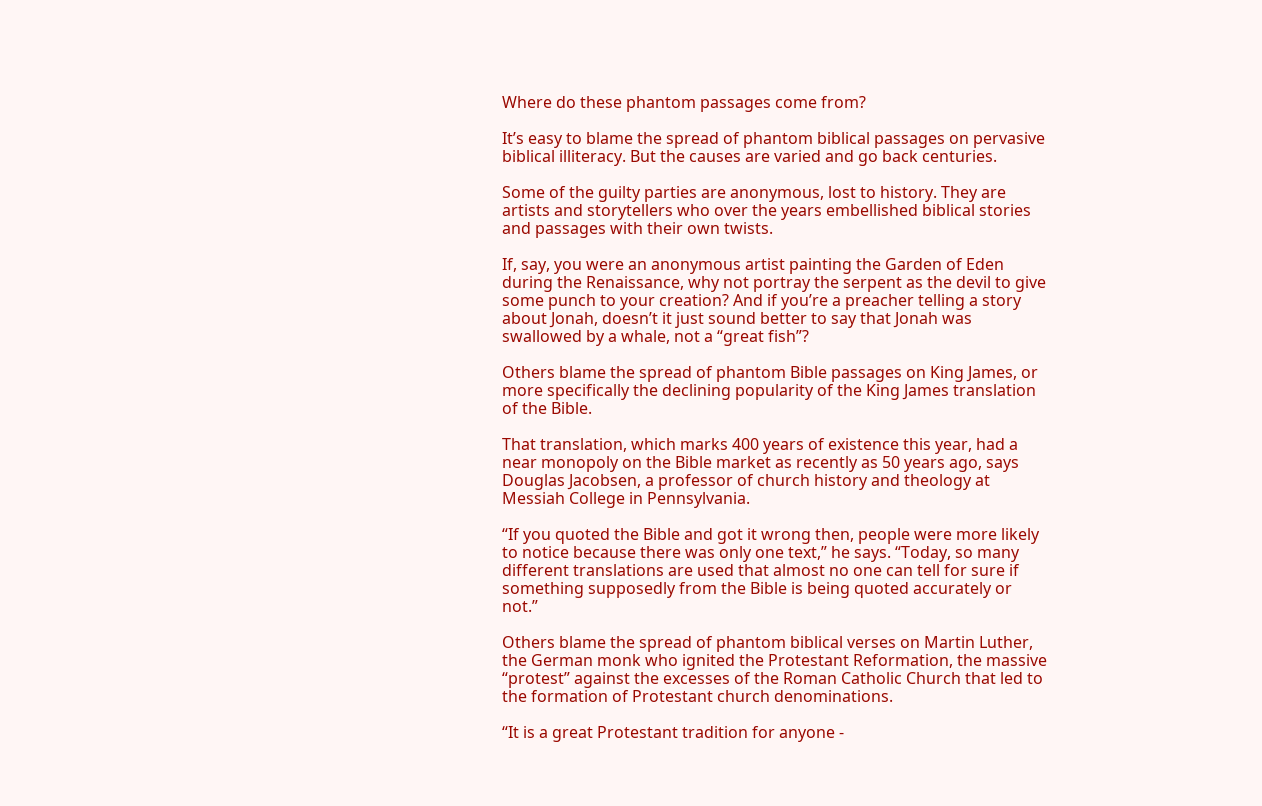Where do these phantom passages come from?

It’s easy to blame the spread of phantom biblical passages on pervasive biblical illiteracy. But the causes are varied and go back centuries.

Some of the guilty parties are anonymous, lost to history. They are artists and storytellers who over the years embellished biblical stories and passages with their own twists.

If, say, you were an anonymous artist painting the Garden of Eden during the Renaissance, why not portray the serpent as the devil to give some punch to your creation? And if you’re a preacher telling a story about Jonah, doesn’t it just sound better to say that Jonah was swallowed by a whale, not a “great fish”?

Others blame the spread of phantom Bible passages on King James, or more specifically the declining popularity of the King James translation of the Bible.

That translation, which marks 400 years of existence this year, had a near monopoly on the Bible market as recently as 50 years ago, says Douglas Jacobsen, a professor of church history and theology at Messiah College in Pennsylvania.

“If you quoted the Bible and got it wrong then, people were more likely to notice because there was only one text,” he says. “Today, so many different translations are used that almost no one can tell for sure if something supposedly from the Bible is being quoted accurately or not.”

Others blame the spread of phantom biblical verses on Martin Luther, the German monk who ignited the Protestant Reformation, the massive “protest” against the excesses of the Roman Catholic Church that led to the formation of Protestant church denominations.

“It is a great Protestant tradition for anyone -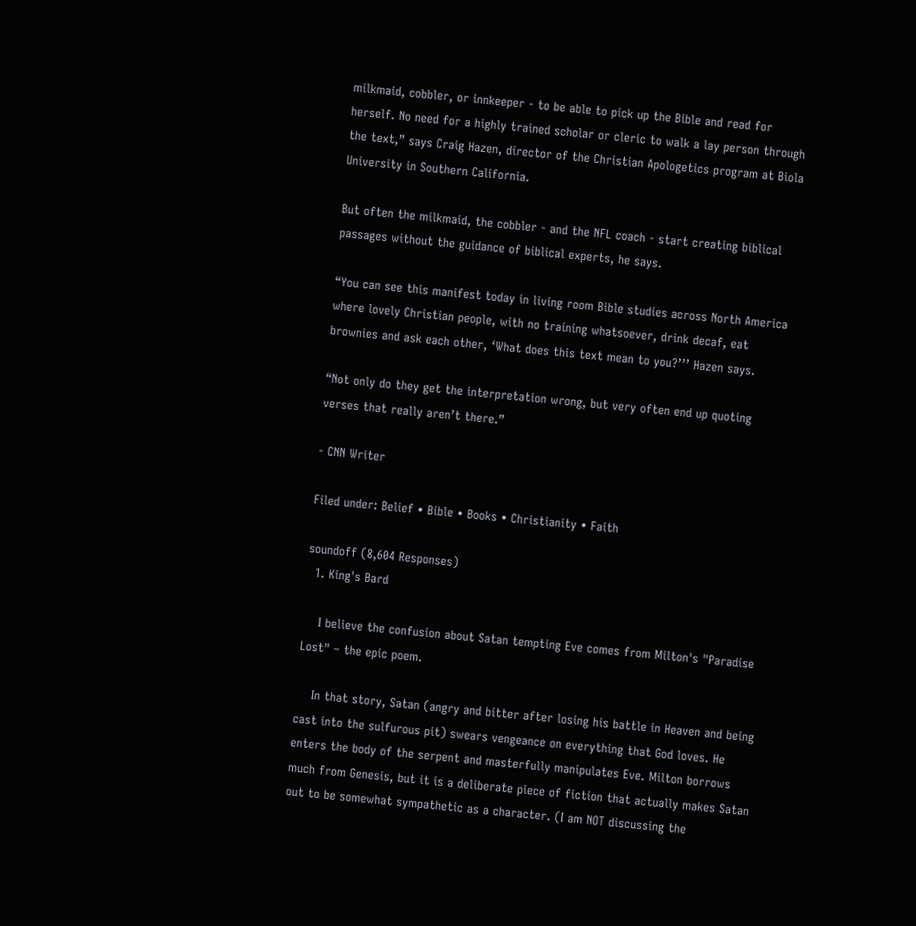milkmaid, cobbler, or innkeeper - to be able to pick up the Bible and read for herself. No need for a highly trained scholar or cleric to walk a lay person through the text,” says Craig Hazen, director of the Christian Apologetics program at Biola University in Southern California.

But often the milkmaid, the cobbler - and the NFL coach - start creating biblical passages without the guidance of biblical experts, he says.

“You can see this manifest today in living room Bible studies across North America where lovely Christian people, with no training whatsoever, drink decaf, eat brownies and ask each other, ‘What does this text mean to you?’’’ Hazen says.

“Not only do they get the interpretation wrong, but very often end up quoting verses that really aren’t there.”

- CNN Writer

Filed under: Belief • Bible • Books • Christianity • Faith

soundoff (8,604 Responses)
  1. King's Bard

    I believe the confusion about Satan tempting Eve comes from Milton's "Paradise Lost" – the epic poem.

    In that story, Satan (angry and bitter after losing his battle in Heaven and being cast into the sulfurous pit) swears vengeance on everything that God loves. He enters the body of the serpent and masterfully manipulates Eve. Milton borrows much from Genesis, but it is a deliberate piece of fiction that actually makes Satan out to be somewhat sympathetic as a character. (I am NOT discussing the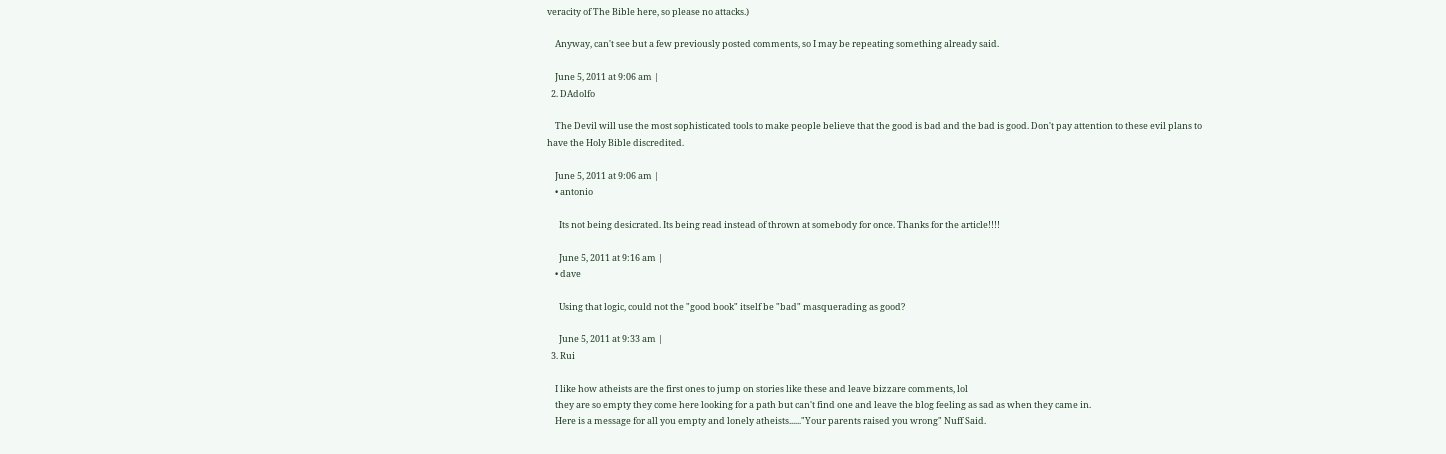veracity of The Bible here, so please no attacks.)

    Anyway, can't see but a few previously posted comments, so I may be repeating something already said.

    June 5, 2011 at 9:06 am |
  2. DAdolfo

    The Devil will use the most sophisticated tools to make people believe that the good is bad and the bad is good. Don't pay attention to these evil plans to have the Holy Bible discredited.

    June 5, 2011 at 9:06 am |
    • antonio

      Its not being desicrated. Its being read instead of thrown at somebody for once. Thanks for the article!!!!

      June 5, 2011 at 9:16 am |
    • dave

      Using that logic, could not the "good book" itself be "bad" masquerading as good?

      June 5, 2011 at 9:33 am |
  3. Rui

    I like how atheists are the first ones to jump on stories like these and leave bizzare comments, lol
    they are so empty they come here looking for a path but can't find one and leave the blog feeling as sad as when they came in.
    Here is a message for all you empty and lonely atheists......"Your parents raised you wrong" Nuff Said.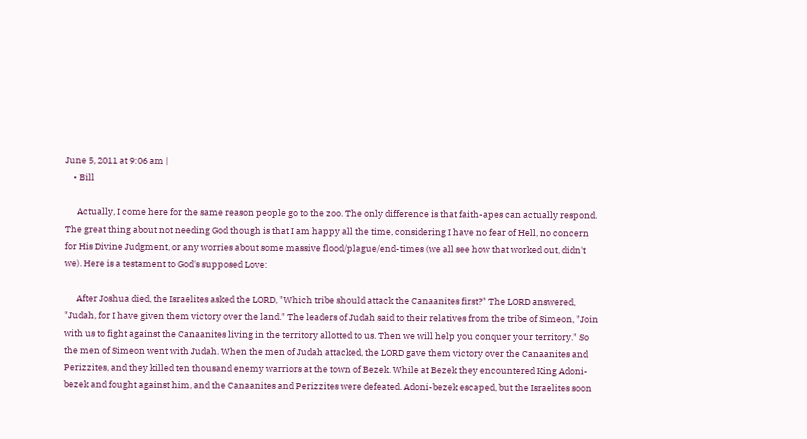June 5, 2011 at 9:06 am |
    • Bill

      Actually, I come here for the same reason people go to the zoo. The only difference is that faith-apes can actually respond. The great thing about not needing God though is that I am happy all the time, considering I have no fear of Hell, no concern for His Divine Judgment, or any worries about some massive flood/plague/end-times (we all see how that worked out, didn't we). Here is a testament to God's supposed Love:

      After Joshua died, the Israelites asked the LORD, "Which tribe should attack the Canaanites first?" The LORD answered, "Judah, for I have given them victory over the land." The leaders of Judah said to their relatives from the tribe of Simeon, "Join with us to fight against the Canaanites living in the territory allotted to us. Then we will help you conquer your territory." So the men of Simeon went with Judah. When the men of Judah attacked, the LORD gave them victory over the Canaanites and Perizzites, and they killed ten thousand enemy warriors at the town of Bezek. While at Bezek they encountered King Adoni-bezek and fought against him, and the Canaanites and Perizzites were defeated. Adoni-bezek escaped, but the Israelites soon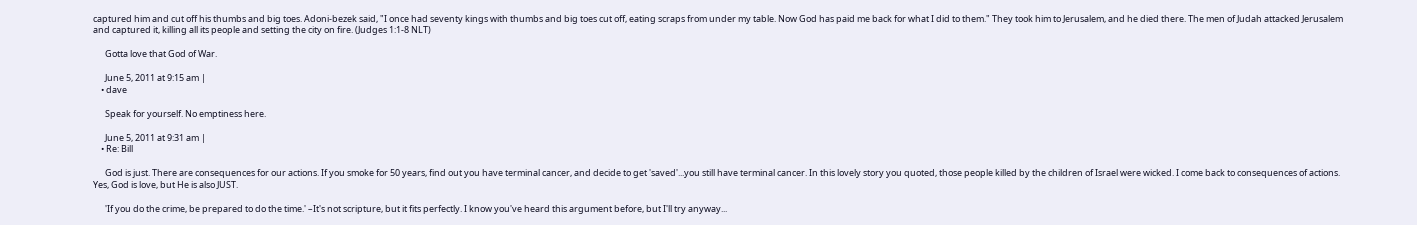captured him and cut off his thumbs and big toes. Adoni-bezek said, "I once had seventy kings with thumbs and big toes cut off, eating scraps from under my table. Now God has paid me back for what I did to them." They took him to Jerusalem, and he died there. The men of Judah attacked Jerusalem and captured it, killing all its people and setting the city on fire. (Judges 1:1-8 NLT)

      Gotta love that God of War.

      June 5, 2011 at 9:15 am |
    • dave

      Speak for yourself. No emptiness here.

      June 5, 2011 at 9:31 am |
    • Re: Bill

      God is just. There are consequences for our actions. If you smoke for 50 years, find out you have terminal cancer, and decide to get 'saved'...you still have terminal cancer. In this lovely story you quoted, those people killed by the children of Israel were wicked. I come back to consequences of actions. Yes, God is love, but He is also JUST.

      'If you do the crime, be prepared to do the time.' –It's not scripture, but it fits perfectly. I know you've heard this argument before, but I'll try anyway...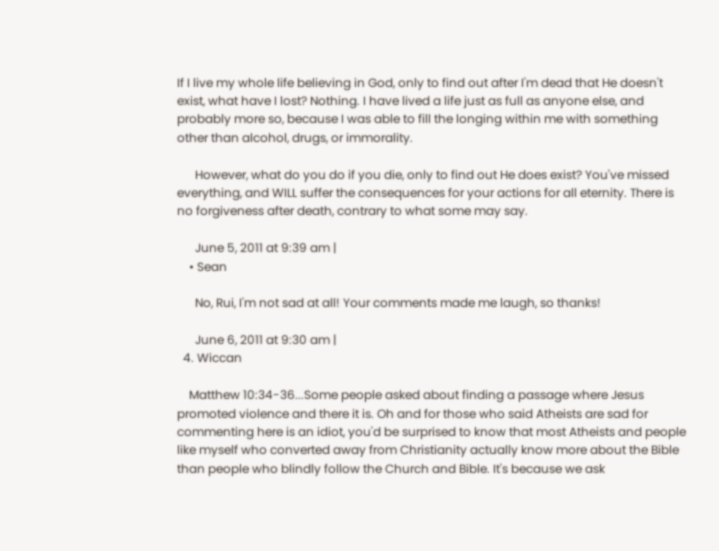If I live my whole life believing in God, only to find out after I'm dead that He doesn't exist, what have I lost? Nothing. I have lived a life just as full as anyone else, and probably more so, because I was able to fill the longing within me with something other than alcohol, drugs, or immorality.

      However, what do you do if you die, only to find out He does exist? You've missed everything, and WILL suffer the consequences for your actions for all eternity. There is no forgiveness after death, contrary to what some may say.

      June 5, 2011 at 9:39 am |
    • Sean

      No, Rui, I'm not sad at all! Your comments made me laugh, so thanks!

      June 6, 2011 at 9:30 am |
  4. Wiccan

    Matthew 10:34-36...Some people asked about finding a passage where Jesus promoted violence and there it is. Oh and for those who said Atheists are sad for commenting here is an idiot, you'd be surprised to know that most Atheists and people like myself who converted away from Christianity actually know more about the Bible than people who blindly follow the Church and Bible. It's because we ask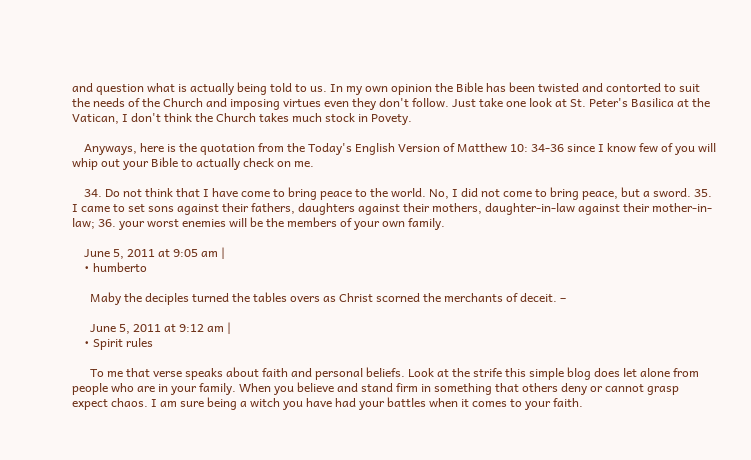and question what is actually being told to us. In my own opinion the Bible has been twisted and contorted to suit the needs of the Church and imposing virtues even they don't follow. Just take one look at St. Peter's Basilica at the Vatican, I don't think the Church takes much stock in Povety.

    Anyways, here is the quotation from the Today's English Version of Matthew 10: 34-36 since I know few of you will whip out your Bible to actually check on me.

    34. Do not think that I have come to bring peace to the world. No, I did not come to bring peace, but a sword. 35. I came to set sons against their fathers, daughters against their mothers, daughter-in-law against their mother-in-law; 36. your worst enemies will be the members of your own family.

    June 5, 2011 at 9:05 am |
    • humberto

      Maby the deciples turned the tables overs as Christ scorned the merchants of deceit. –

      June 5, 2011 at 9:12 am |
    • Spirit rules

      To me that verse speaks about faith and personal beliefs. Look at the strife this simple blog does let alone from people who are in your family. When you believe and stand firm in something that others deny or cannot grasp expect chaos. I am sure being a witch you have had your battles when it comes to your faith.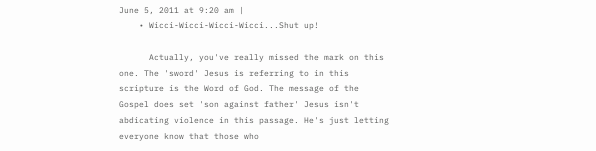June 5, 2011 at 9:20 am |
    • Wicci-Wicci-Wicci-Wicci...Shut up!

      Actually, you've really missed the mark on this one. The 'sword' Jesus is referring to in this scripture is the Word of God. The message of the Gospel does set 'son against father' Jesus isn't abdicating violence in this passage. He's just letting everyone know that those who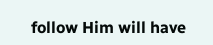follow Him will have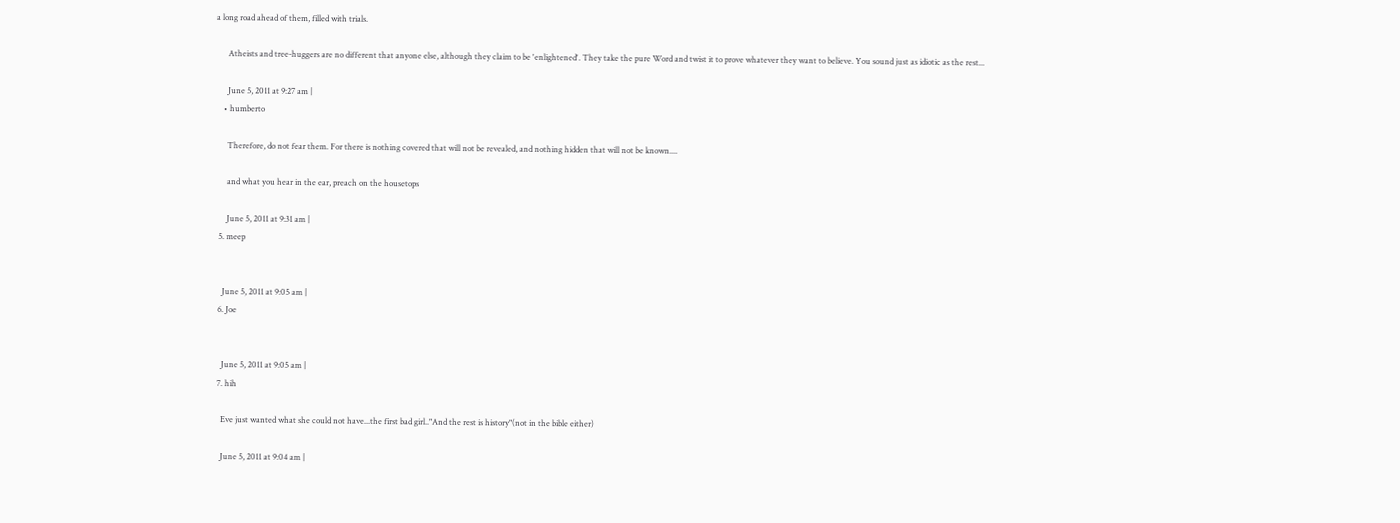a long road ahead of them, filled with trials.

      Atheists and tree-huggers are no different that anyone else, although they claim to be 'enlightened'. They take the pure Word and twist it to prove whatever they want to believe. You sound just as idiotic as the rest...

      June 5, 2011 at 9:27 am |
    • humberto

      Therefore, do not fear them. For there is nothing covered that will not be revealed, and nothing hidden that will not be known....

      and what you hear in the ear, preach on the housetops

      June 5, 2011 at 9:31 am |
  5. meep


    June 5, 2011 at 9:05 am |
  6. Joe


    June 5, 2011 at 9:05 am |
  7. hih

    Eve just wanted what she could not have...the first bad girl.."And the rest is history"(not in the bible either)

    June 5, 2011 at 9:04 am |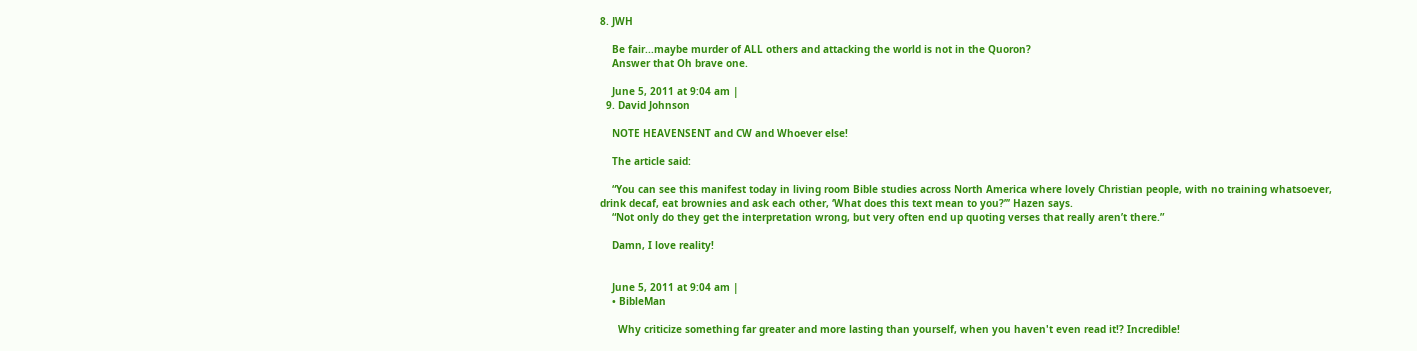8. JWH

    Be fair...maybe murder of ALL others and attacking the world is not in the Quoron?
    Answer that Oh brave one.

    June 5, 2011 at 9:04 am |
  9. David Johnson

    NOTE HEAVENSENT and CW and Whoever else!

    The article said:

    “You can see this manifest today in living room Bible studies across North America where lovely Christian people, with no training whatsoever, drink decaf, eat brownies and ask each other, ‘What does this text mean to you?’’’ Hazen says.
    “Not only do they get the interpretation wrong, but very often end up quoting verses that really aren’t there.”

    Damn, I love reality!


    June 5, 2011 at 9:04 am |
    • BibleMan

      Why criticize something far greater and more lasting than yourself, when you haven't even read it!? Incredible!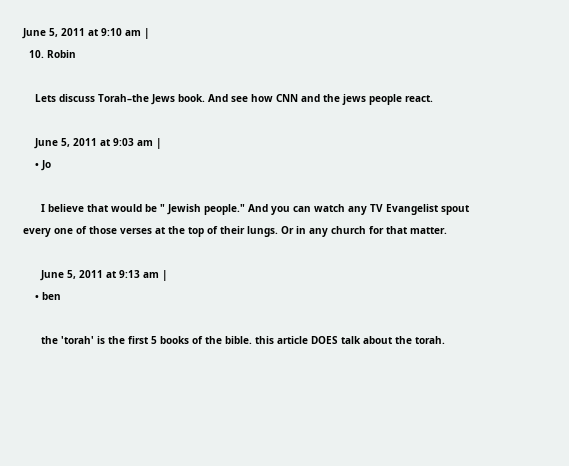June 5, 2011 at 9:10 am |
  10. Robin

    Lets discuss Torah–the Jews book. And see how CNN and the jews people react.

    June 5, 2011 at 9:03 am |
    • Jo

      I believe that would be " Jewish people." And you can watch any TV Evangelist spout every one of those verses at the top of their lungs. Or in any church for that matter.

      June 5, 2011 at 9:13 am |
    • ben

      the 'torah' is the first 5 books of the bible. this article DOES talk about the torah.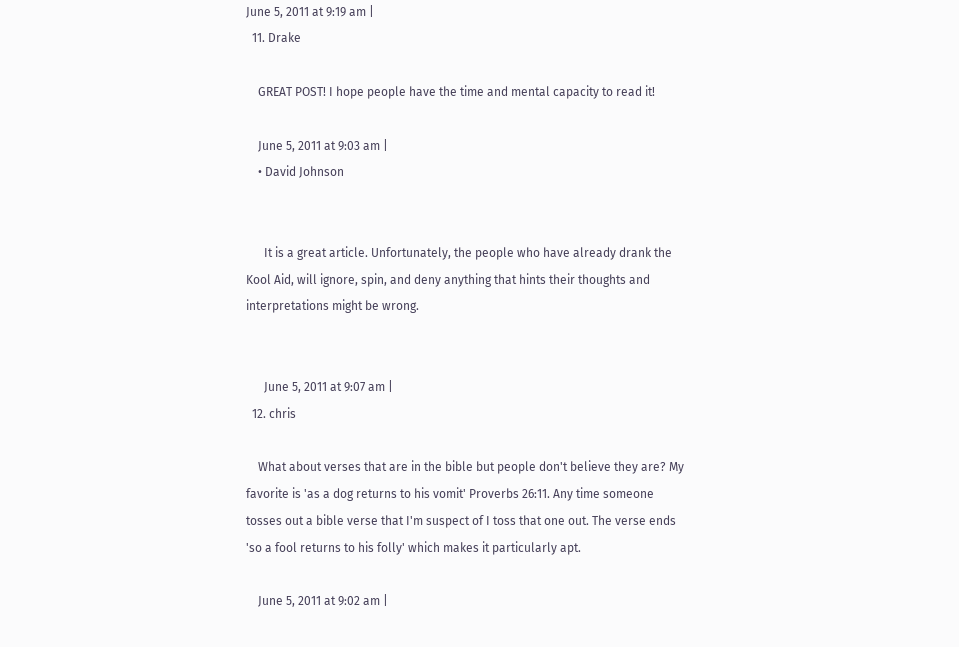June 5, 2011 at 9:19 am |
  11. Drake

    GREAT POST! I hope people have the time and mental capacity to read it!

    June 5, 2011 at 9:03 am |
    • David Johnson


      It is a great article. Unfortunately, the people who have already drank the Kool Aid, will ignore, spin, and deny anything that hints their thoughts and interpretations might be wrong.


      June 5, 2011 at 9:07 am |
  12. chris

    What about verses that are in the bible but people don't believe they are? My favorite is 'as a dog returns to his vomit' Proverbs 26:11. Any time someone tosses out a bible verse that I'm suspect of I toss that one out. The verse ends 'so a fool returns to his folly' which makes it particularly apt.

    June 5, 2011 at 9:02 am |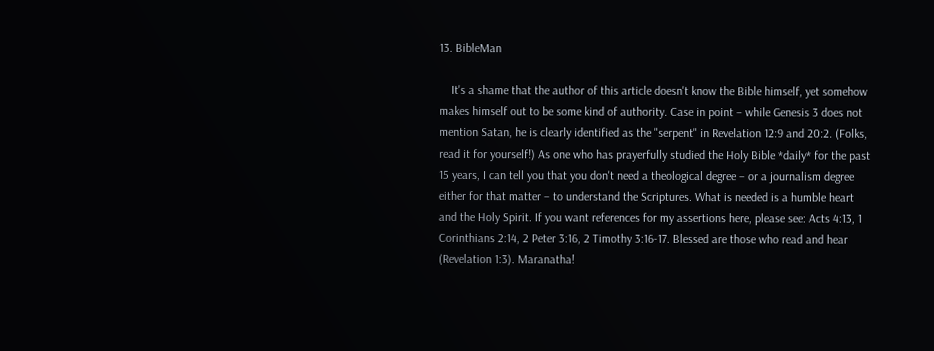13. BibleMan

    It's a shame that the author of this article doesn't know the Bible himself, yet somehow makes himself out to be some kind of authority. Case in point – while Genesis 3 does not mention Satan, he is clearly identified as the "serpent" in Revelation 12:9 and 20:2. (Folks, read it for yourself!) As one who has prayerfully studied the Holy Bible *daily* for the past 15 years, I can tell you that you don't need a theological degree – or a journalism degree either for that matter – to understand the Scriptures. What is needed is a humble heart and the Holy Spirit. If you want references for my assertions here, please see: Acts 4:13, 1 Corinthians 2:14, 2 Peter 3:16, 2 Timothy 3:16-17. Blessed are those who read and hear (Revelation 1:3). Maranatha!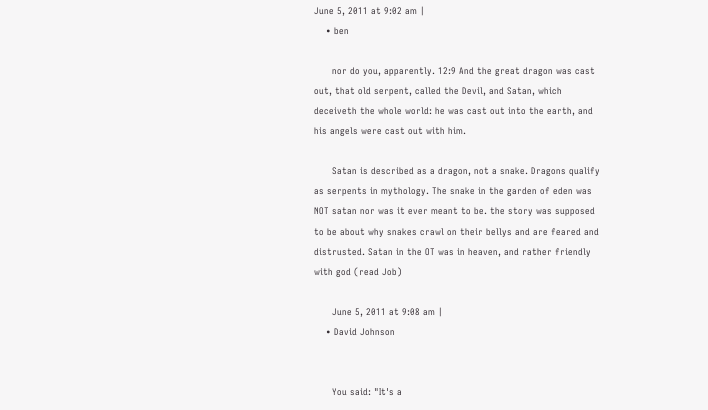June 5, 2011 at 9:02 am |
    • ben

      nor do you, apparently. 12:9 And the great dragon was cast out, that old serpent, called the Devil, and Satan, which deceiveth the whole world: he was cast out into the earth, and his angels were cast out with him.

      Satan is described as a dragon, not a snake. Dragons qualify as serpents in mythology. The snake in the garden of eden was NOT satan nor was it ever meant to be. the story was supposed to be about why snakes crawl on their bellys and are feared and distrusted. Satan in the OT was in heaven, and rather friendly with god (read Job)

      June 5, 2011 at 9:08 am |
    • David Johnson


      You said: "It's a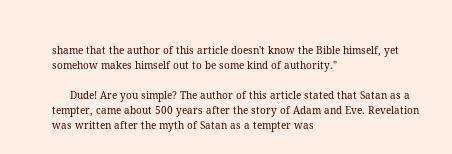shame that the author of this article doesn't know the Bible himself, yet somehow makes himself out to be some kind of authority."

      Dude! Are you simple? The author of this article stated that Satan as a tempter, came about 500 years after the story of Adam and Eve. Revelation was written after the myth of Satan as a tempter was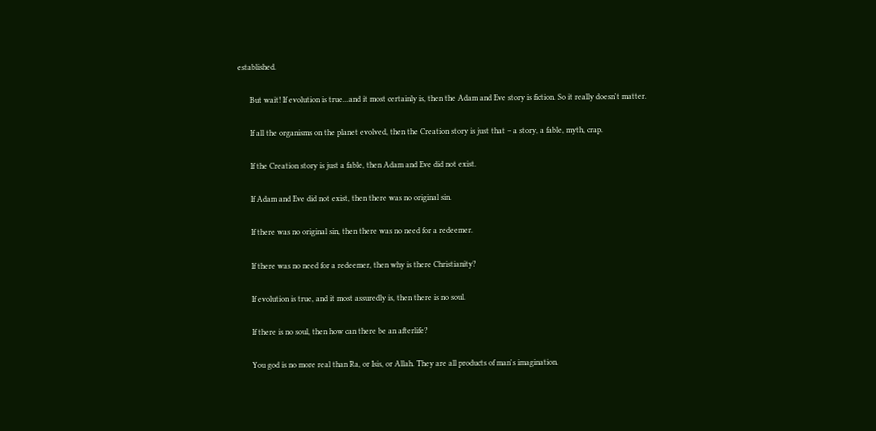established.

      But wait! If evolution is true...and it most certainly is, then the Adam and Eve story is fiction. So it really doesn't matter.

      If all the organisms on the planet evolved, then the Creation story is just that – a story, a fable, myth, crap.

      If the Creation story is just a fable, then Adam and Eve did not exist.

      If Adam and Eve did not exist, then there was no original sin.

      If there was no original sin, then there was no need for a redeemer.

      If there was no need for a redeemer, then why is there Christianity?

      If evolution is true, and it most assuredly is, then there is no soul.

      If there is no soul, then how can there be an afterlife?

      You god is no more real than Ra, or Isis, or Allah. They are all products of man's imagination.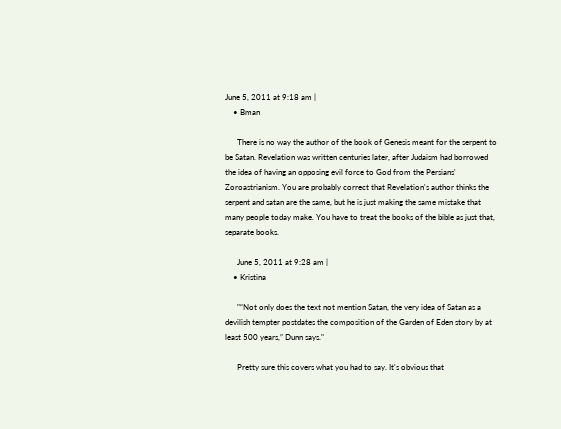June 5, 2011 at 9:18 am |
    • Bman

      There is no way the author of the book of Genesis meant for the serpent to be Satan. Revelation was written centuries later, after Judaism had borrowed the idea of having an opposing evil force to God from the Persians' Zoroastrianism. You are probably correct that Revelation's author thinks the serpent and satan are the same, but he is just making the same mistake that many people today make. You have to treat the books of the bible as just that, separate books.

      June 5, 2011 at 9:28 am |
    • Kristina

      "“Not only does the text not mention Satan, the very idea of Satan as a devilish tempter postdates the composition of the Garden of Eden story by at least 500 years,” Dunn says."

      Pretty sure this covers what you had to say. It's obvious that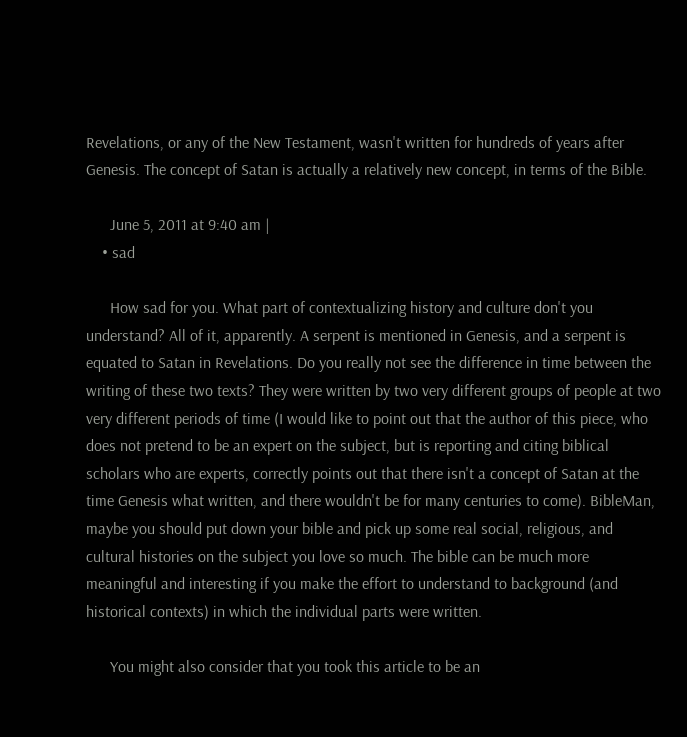Revelations, or any of the New Testament, wasn't written for hundreds of years after Genesis. The concept of Satan is actually a relatively new concept, in terms of the Bible.

      June 5, 2011 at 9:40 am |
    • sad

      How sad for you. What part of contextualizing history and culture don't you understand? All of it, apparently. A serpent is mentioned in Genesis, and a serpent is equated to Satan in Revelations. Do you really not see the difference in time between the writing of these two texts? They were written by two very different groups of people at two very different periods of time (I would like to point out that the author of this piece, who does not pretend to be an expert on the subject, but is reporting and citing biblical scholars who are experts, correctly points out that there isn't a concept of Satan at the time Genesis what written, and there wouldn't be for many centuries to come). BibleMan, maybe you should put down your bible and pick up some real social, religious, and cultural histories on the subject you love so much. The bible can be much more meaningful and interesting if you make the effort to understand to background (and historical contexts) in which the individual parts were written.

      You might also consider that you took this article to be an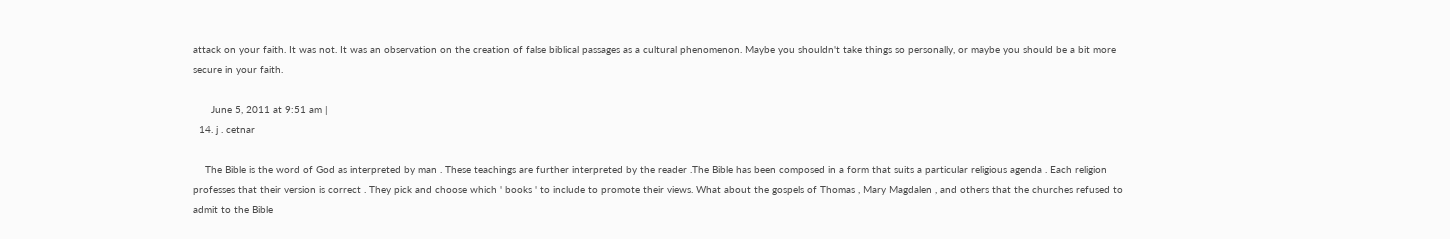attack on your faith. It was not. It was an observation on the creation of false biblical passages as a cultural phenomenon. Maybe you shouldn't take things so personally, or maybe you should be a bit more secure in your faith.

      June 5, 2011 at 9:51 am |
  14. j . cetnar

    The Bible is the word of God as interpreted by man . These teachings are further interpreted by the reader .The Bible has been composed in a form that suits a particular religious agenda . Each religion professes that their version is correct . They pick and choose which ' books ' to include to promote their views. What about the gospels of Thomas , Mary Magdalen , and others that the churches refused to admit to the Bible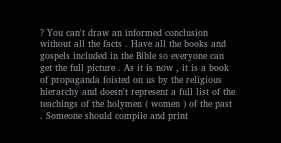? You can't draw an informed conclusion without all the facts . Have all the books and gospels included in the Bible so everyone can get the full picture . As it is now , it is a book of propaganda foisted on us by the religious hierarchy and doesn't represent a full list of the teachings of the holymen ( women ) of the past . Someone should compile and print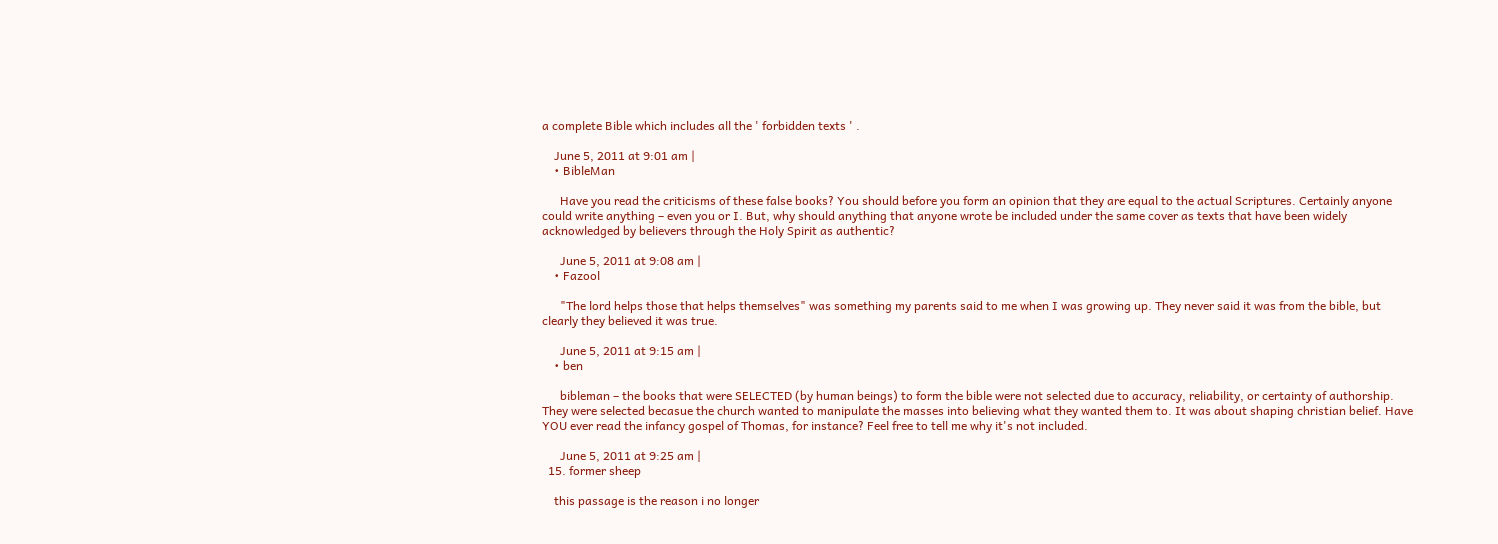a complete Bible which includes all the ' forbidden texts ' .

    June 5, 2011 at 9:01 am |
    • BibleMan

      Have you read the criticisms of these false books? You should before you form an opinion that they are equal to the actual Scriptures. Certainly anyone could write anything – even you or I. But, why should anything that anyone wrote be included under the same cover as texts that have been widely acknowledged by believers through the Holy Spirit as authentic?

      June 5, 2011 at 9:08 am |
    • Fazool

      "The lord helps those that helps themselves" was something my parents said to me when I was growing up. They never said it was from the bible, but clearly they believed it was true.

      June 5, 2011 at 9:15 am |
    • ben

      bibleman – the books that were SELECTED (by human beings) to form the bible were not selected due to accuracy, reliability, or certainty of authorship. They were selected becasue the church wanted to manipulate the masses into believing what they wanted them to. It was about shaping christian belief. Have YOU ever read the infancy gospel of Thomas, for instance? Feel free to tell me why it's not included.

      June 5, 2011 at 9:25 am |
  15. former sheep

    this passage is the reason i no longer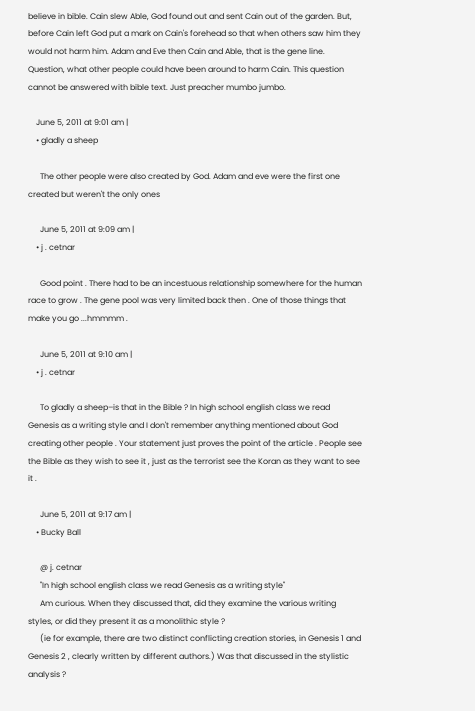believe in bible. Cain slew Able, God found out and sent Cain out of the garden. But, before Cain left God put a mark on Cain's forehead so that when others saw him they would not harm him. Adam and Eve then Cain and Able, that is the gene line. Question, what other people could have been around to harm Cain. This question cannot be answered with bible text. Just preacher mumbo jumbo.

    June 5, 2011 at 9:01 am |
    • gladly a sheep

      The other people were also created by God. Adam and eve were the first one created but weren't the only ones

      June 5, 2011 at 9:09 am |
    • j . cetnar

      Good point . There had to be an incestuous relationship somewhere for the human race to grow . The gene pool was very limited back then . One of those things that make you go ...hmmmm .

      June 5, 2011 at 9:10 am |
    • j . cetnar

      To gladly a sheep–is that in the Bible ? In high school english class we read Genesis as a writing style and I don't remember anything mentioned about God creating other people . Your statement just proves the point of the article . People see the Bible as they wish to see it , just as the terrorist see the Koran as they want to see it .

      June 5, 2011 at 9:17 am |
    • Bucky Ball

      @ j. cetnar
      "In high school english class we read Genesis as a writing style"
      Am curious. When they discussed that, did they examine the various writing styles, or did they present it as a monolithic style ?
      (ie for example, there are two distinct conflicting creation stories, in Genesis 1 and Genesis 2 , clearly written by different authors.) Was that discussed in the stylistic analysis ?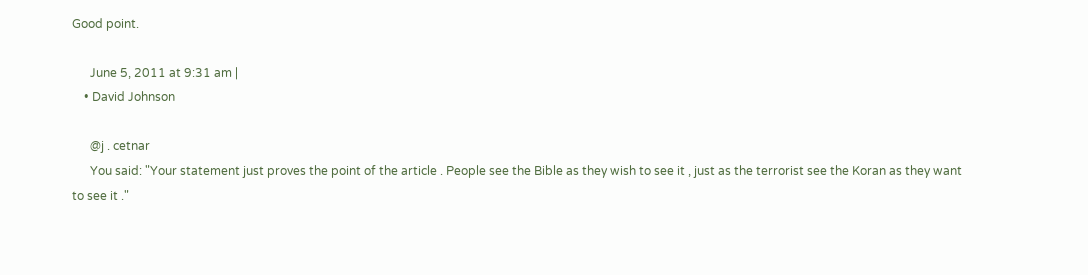Good point.

      June 5, 2011 at 9:31 am |
    • David Johnson

      @j . cetnar
      You said: "Your statement just proves the point of the article . People see the Bible as they wish to see it , just as the terrorist see the Koran as they want to see it ."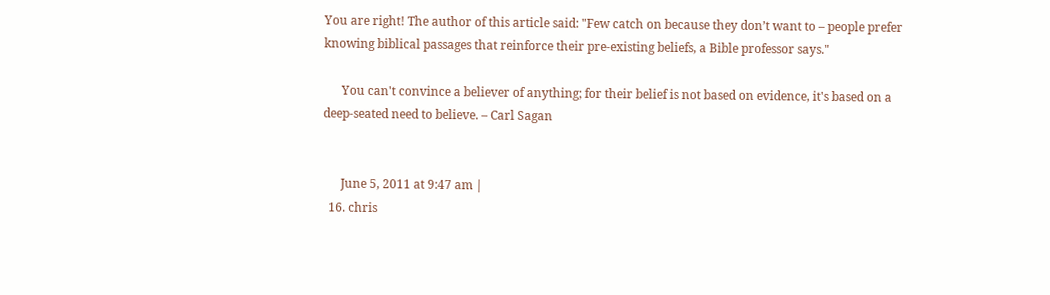You are right! The author of this article said: "Few catch on because they don’t want to – people prefer knowing biblical passages that reinforce their pre-existing beliefs, a Bible professor says."

      You can't convince a believer of anything; for their belief is not based on evidence, it's based on a deep-seated need to believe. – Carl Sagan


      June 5, 2011 at 9:47 am |
  16. chris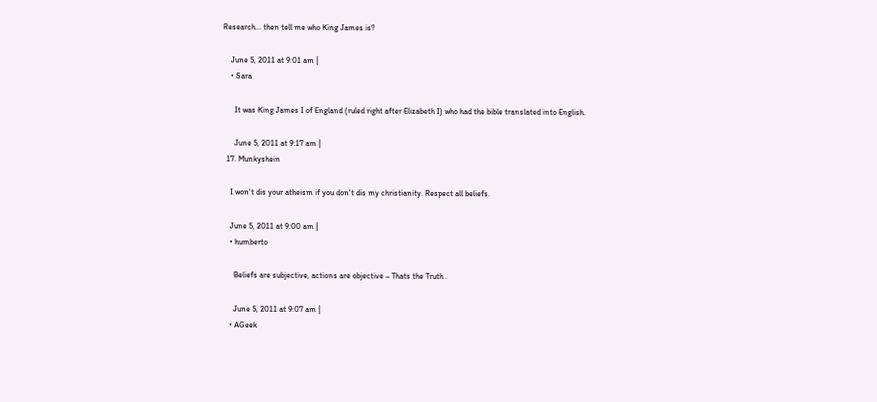Research... then tell me who King James is?

    June 5, 2011 at 9:01 am |
    • Sara

      It was King James I of England (ruled right after Elizabeth I) who had the bible translated into English.

      June 5, 2011 at 9:17 am |
  17. Munkyshein

    I won't dis your atheism if you don't dis my christianity. Respect all beliefs.

    June 5, 2011 at 9:00 am |
    • humberto

      Beliefs are subjective, actions are objective – Thats the Truth .

      June 5, 2011 at 9:07 am |
    • AGeek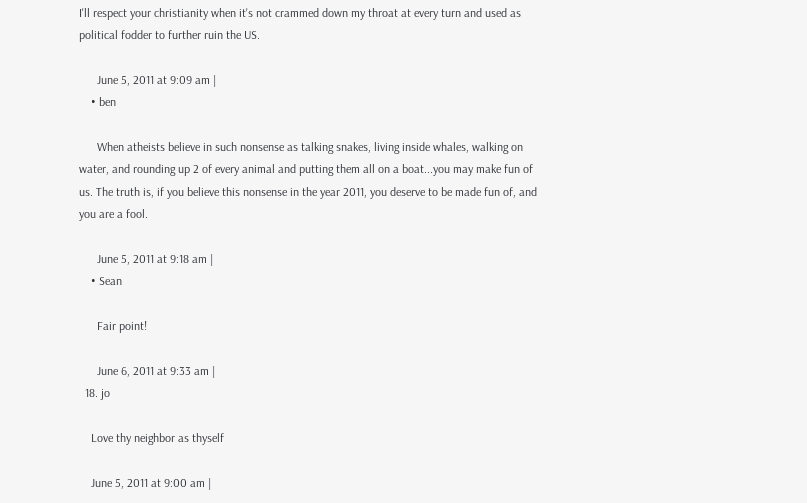I'll respect your christianity when it's not crammed down my throat at every turn and used as political fodder to further ruin the US.

      June 5, 2011 at 9:09 am |
    • ben

      When atheists believe in such nonsense as talking snakes, living inside whales, walking on water, and rounding up 2 of every animal and putting them all on a boat...you may make fun of us. The truth is, if you believe this nonsense in the year 2011, you deserve to be made fun of, and you are a fool.

      June 5, 2011 at 9:18 am |
    • Sean

      Fair point!

      June 6, 2011 at 9:33 am |
  18. jo

    Love thy neighbor as thyself

    June 5, 2011 at 9:00 am |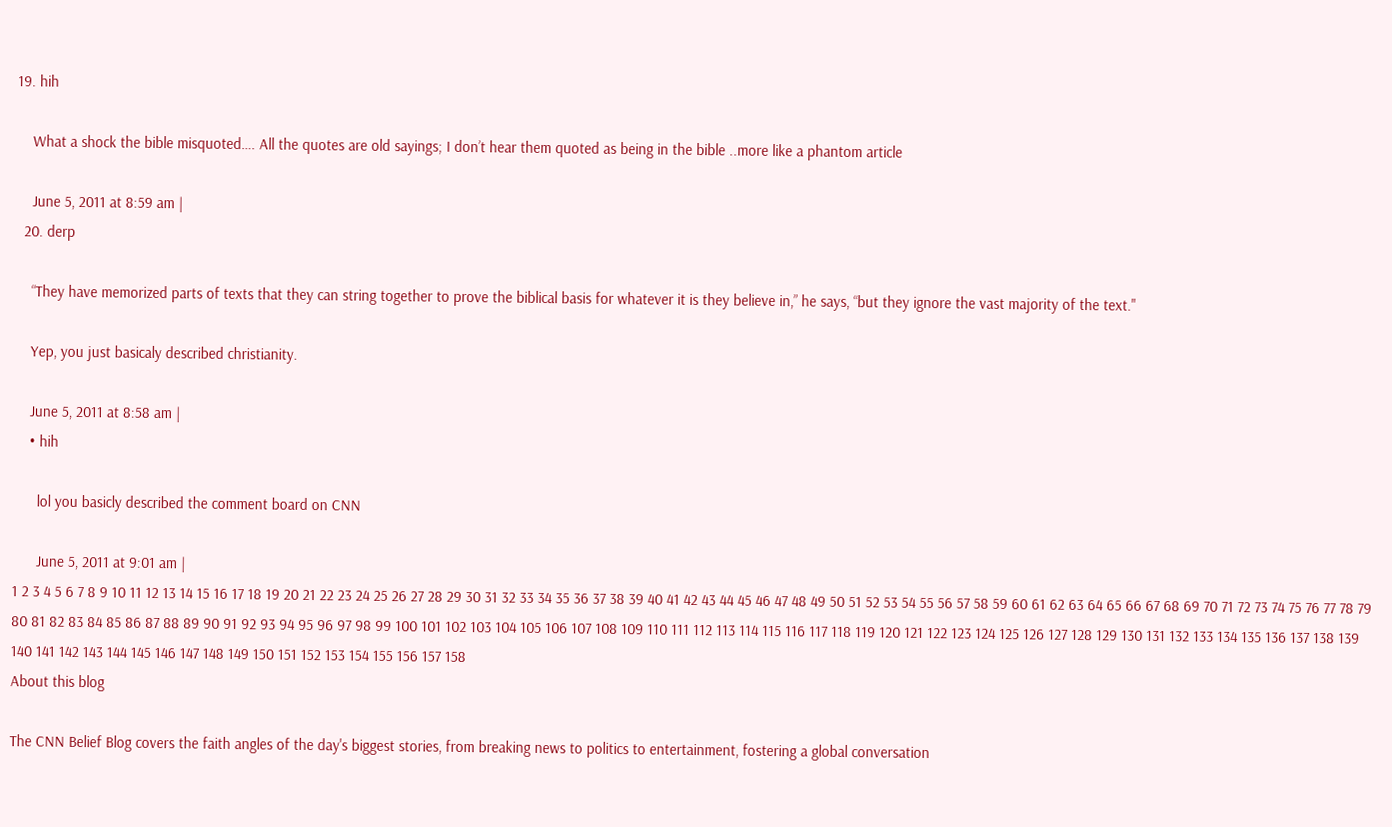19. hih

    What a shock the bible misquoted…. All the quotes are old sayings; I don’t hear them quoted as being in the bible ..more like a phantom article

    June 5, 2011 at 8:59 am |
  20. derp

    “They have memorized parts of texts that they can string together to prove the biblical basis for whatever it is they believe in,” he says, “but they ignore the vast majority of the text."

    Yep, you just basicaly described christianity.

    June 5, 2011 at 8:58 am |
    • hih

      lol you basicly described the comment board on CNN

      June 5, 2011 at 9:01 am |
1 2 3 4 5 6 7 8 9 10 11 12 13 14 15 16 17 18 19 20 21 22 23 24 25 26 27 28 29 30 31 32 33 34 35 36 37 38 39 40 41 42 43 44 45 46 47 48 49 50 51 52 53 54 55 56 57 58 59 60 61 62 63 64 65 66 67 68 69 70 71 72 73 74 75 76 77 78 79 80 81 82 83 84 85 86 87 88 89 90 91 92 93 94 95 96 97 98 99 100 101 102 103 104 105 106 107 108 109 110 111 112 113 114 115 116 117 118 119 120 121 122 123 124 125 126 127 128 129 130 131 132 133 134 135 136 137 138 139 140 141 142 143 144 145 146 147 148 149 150 151 152 153 154 155 156 157 158
About this blog

The CNN Belief Blog covers the faith angles of the day's biggest stories, from breaking news to politics to entertainment, fostering a global conversation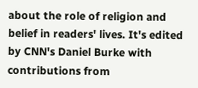about the role of religion and belief in readers' lives. It's edited by CNN's Daniel Burke with contributions from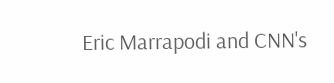Eric Marrapodi and CNN's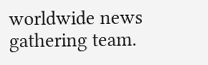worldwide news gathering team.